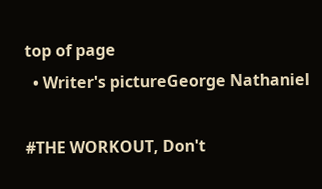top of page
  • Writer's pictureGeorge Nathaniel

#THE WORKOUT, Don't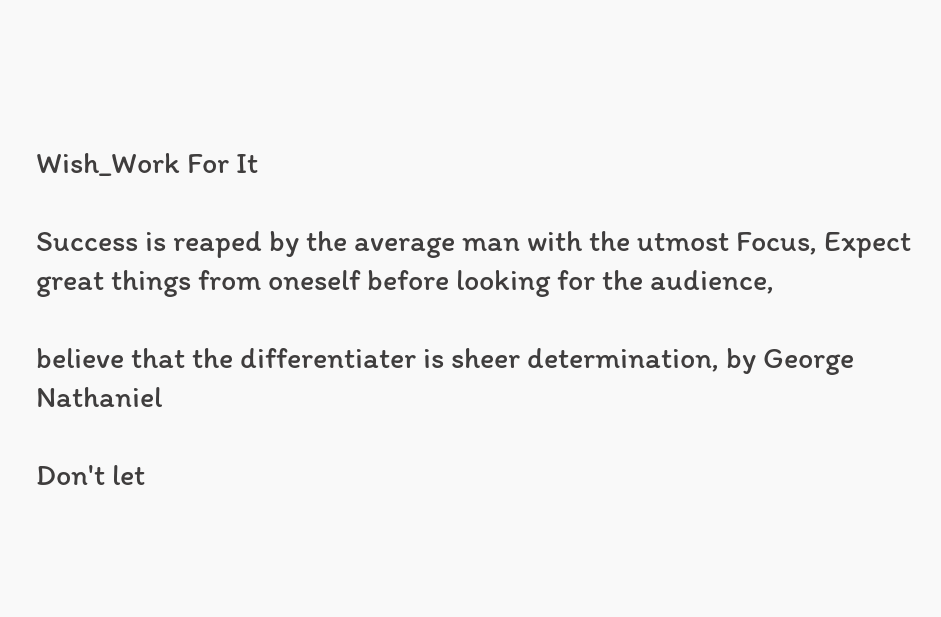Wish_Work For It

Success is reaped by the average man with the utmost Focus, Expect great things from oneself before looking for the audience,

believe that the differentiater is sheer determination, by George Nathaniel

Don't let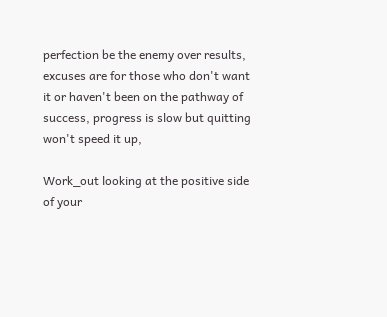perfection be the enemy over results, excuses are for those who don't want it or haven't been on the pathway of success, progress is slow but quitting won't speed it up,

Work_out looking at the positive side of your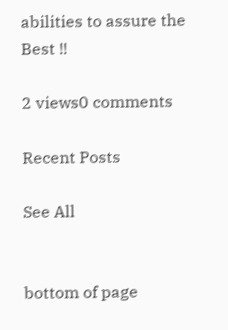abilities to assure the Best !!

2 views0 comments

Recent Posts

See All


bottom of page